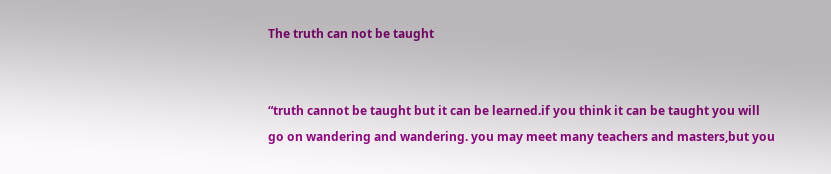The truth can not be taught


“truth cannot be taught but it can be learned.if you think it can be taught you will go on wandering and wandering. you may meet many teachers and masters,but you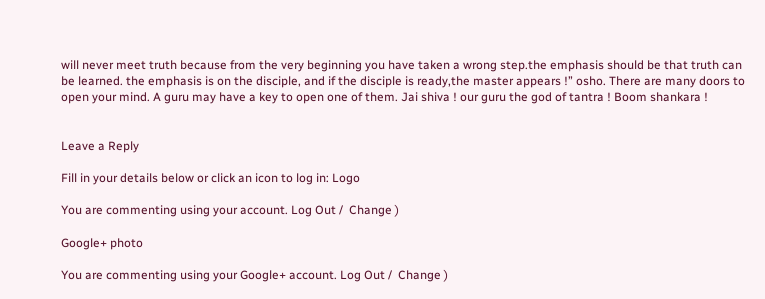will never meet truth because from the very beginning you have taken a wrong step.the emphasis should be that truth can be learned. the emphasis is on the disciple, and if the disciple is ready,the master appears !” osho. There are many doors to open your mind. A guru may have a key to open one of them. Jai shiva ! our guru the god of tantra ! Boom shankara !


Leave a Reply

Fill in your details below or click an icon to log in: Logo

You are commenting using your account. Log Out /  Change )

Google+ photo

You are commenting using your Google+ account. Log Out /  Change )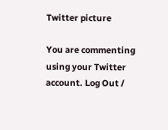Twitter picture

You are commenting using your Twitter account. Log Out /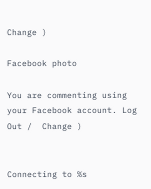Change )

Facebook photo

You are commenting using your Facebook account. Log Out /  Change )


Connecting to %s